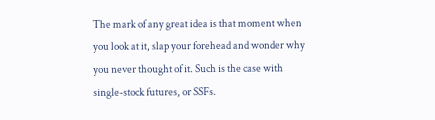The mark of any great idea is that moment when you look at it, slap your forehead and wonder why you never thought of it. Such is the case with single-stock futures, or SSFs.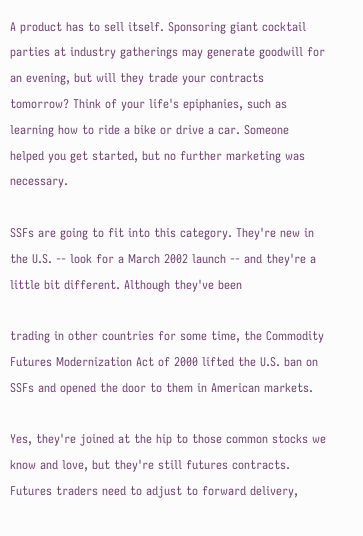A product has to sell itself. Sponsoring giant cocktail parties at industry gatherings may generate goodwill for an evening, but will they trade your contracts tomorrow? Think of your life's epiphanies, such as learning how to ride a bike or drive a car. Someone helped you get started, but no further marketing was necessary.

SSFs are going to fit into this category. They're new in the U.S. -- look for a March 2002 launch -- and they're a little bit different. Although they've been

trading in other countries for some time, the Commodity Futures Modernization Act of 2000 lifted the U.S. ban on SSFs and opened the door to them in American markets.

Yes, they're joined at the hip to those common stocks we know and love, but they're still futures contracts. Futures traders need to adjust to forward delivery,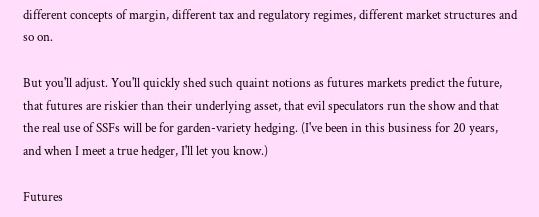different concepts of margin, different tax and regulatory regimes, different market structures and so on.

But you'll adjust. You'll quickly shed such quaint notions as futures markets predict the future, that futures are riskier than their underlying asset, that evil speculators run the show and that the real use of SSFs will be for garden-variety hedging. (I've been in this business for 20 years, and when I meet a true hedger, I'll let you know.)

Futures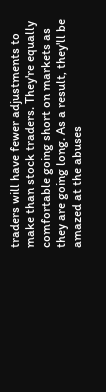traders will have fewer adjustments to make than stock traders. They're equally comfortable going short on markets as they are going long. As a result, they'll be amazed at the abuses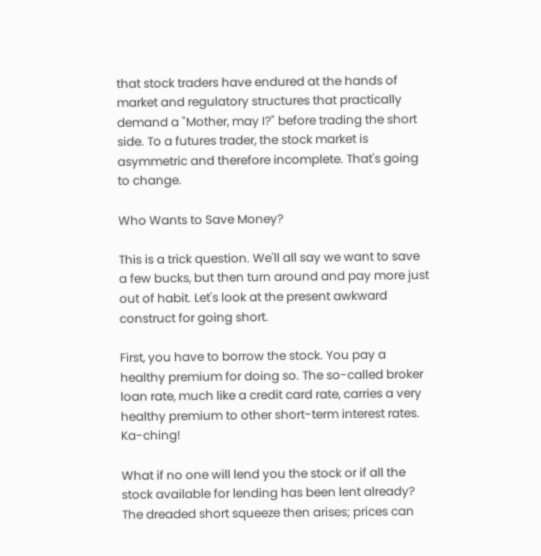that stock traders have endured at the hands of market and regulatory structures that practically demand a "Mother, may I?" before trading the short side. To a futures trader, the stock market is asymmetric and therefore incomplete. That's going to change.

Who Wants to Save Money?

This is a trick question. We'll all say we want to save a few bucks, but then turn around and pay more just out of habit. Let's look at the present awkward construct for going short.

First, you have to borrow the stock. You pay a healthy premium for doing so. The so-called broker loan rate, much like a credit card rate, carries a very healthy premium to other short-term interest rates. Ka-ching!

What if no one will lend you the stock or if all the stock available for lending has been lent already? The dreaded short squeeze then arises; prices can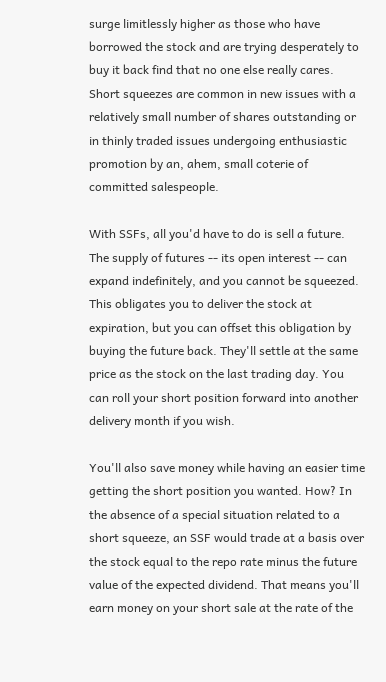surge limitlessly higher as those who have borrowed the stock and are trying desperately to buy it back find that no one else really cares. Short squeezes are common in new issues with a relatively small number of shares outstanding or in thinly traded issues undergoing enthusiastic promotion by an, ahem, small coterie of committed salespeople.

With SSFs, all you'd have to do is sell a future. The supply of futures -- its open interest -- can expand indefinitely, and you cannot be squeezed. This obligates you to deliver the stock at expiration, but you can offset this obligation by buying the future back. They'll settle at the same price as the stock on the last trading day. You can roll your short position forward into another delivery month if you wish.

You'll also save money while having an easier time getting the short position you wanted. How? In the absence of a special situation related to a short squeeze, an SSF would trade at a basis over the stock equal to the repo rate minus the future value of the expected dividend. That means you'll earn money on your short sale at the rate of the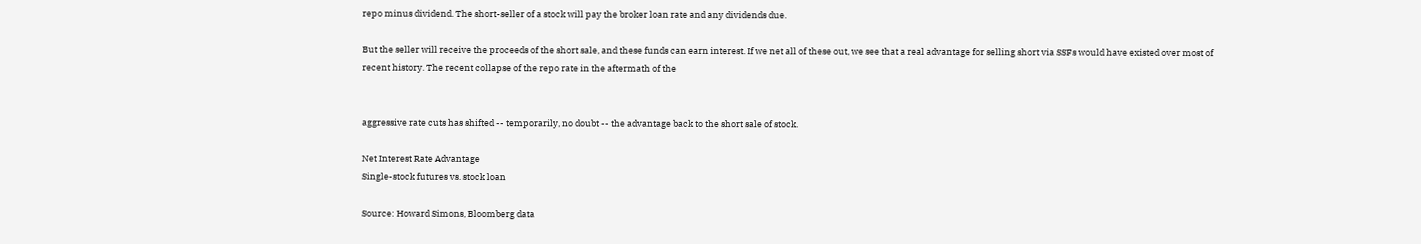repo minus dividend. The short-seller of a stock will pay the broker loan rate and any dividends due.

But the seller will receive the proceeds of the short sale, and these funds can earn interest. If we net all of these out, we see that a real advantage for selling short via SSFs would have existed over most of recent history. The recent collapse of the repo rate in the aftermath of the


aggressive rate cuts has shifted -- temporarily, no doubt -- the advantage back to the short sale of stock.

Net Interest Rate Advantage
Single-stock futures vs. stock loan

Source: Howard Simons, Bloomberg data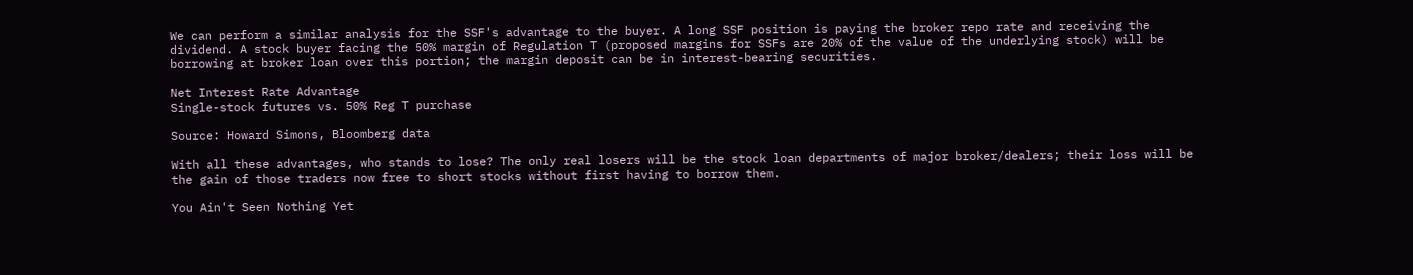We can perform a similar analysis for the SSF's advantage to the buyer. A long SSF position is paying the broker repo rate and receiving the dividend. A stock buyer facing the 50% margin of Regulation T (proposed margins for SSFs are 20% of the value of the underlying stock) will be borrowing at broker loan over this portion; the margin deposit can be in interest-bearing securities.

Net Interest Rate Advantage
Single-stock futures vs. 50% Reg T purchase

Source: Howard Simons, Bloomberg data

With all these advantages, who stands to lose? The only real losers will be the stock loan departments of major broker/dealers; their loss will be the gain of those traders now free to short stocks without first having to borrow them.

You Ain't Seen Nothing Yet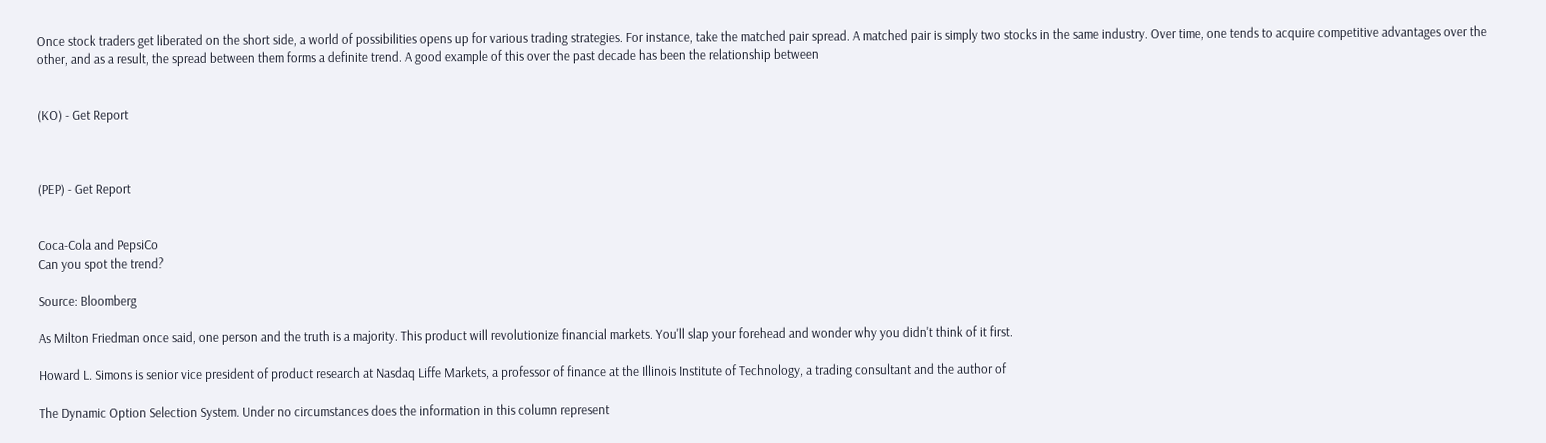Once stock traders get liberated on the short side, a world of possibilities opens up for various trading strategies. For instance, take the matched pair spread. A matched pair is simply two stocks in the same industry. Over time, one tends to acquire competitive advantages over the other, and as a result, the spread between them forms a definite trend. A good example of this over the past decade has been the relationship between


(KO) - Get Report



(PEP) - Get Report


Coca-Cola and PepsiCo
Can you spot the trend?

Source: Bloomberg

As Milton Friedman once said, one person and the truth is a majority. This product will revolutionize financial markets. You'll slap your forehead and wonder why you didn't think of it first.

Howard L. Simons is senior vice president of product research at Nasdaq Liffe Markets, a professor of finance at the Illinois Institute of Technology, a trading consultant and the author of

The Dynamic Option Selection System. Under no circumstances does the information in this column represent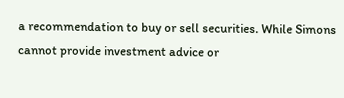a recommendation to buy or sell securities. While Simons cannot provide investment advice or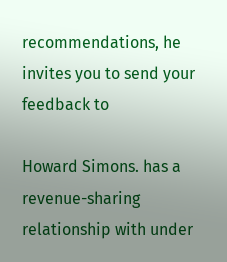recommendations, he invites you to send your feedback to

Howard Simons. has a revenue-sharing relationship with under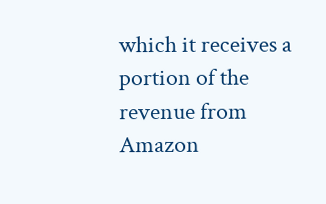which it receives a portion of the revenue from Amazon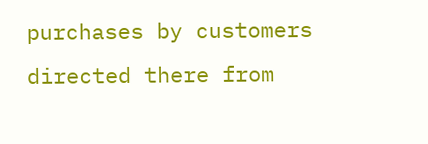purchases by customers directed there from